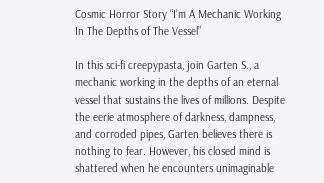Cosmic Horror Story “I’m A Mechanic Working In The Depths of The Vessel”

In this sci-fi creepypasta, join Garten S., a mechanic working in the depths of an eternal vessel that sustains the lives of millions. Despite the eerie atmosphere of darkness, dampness, and corroded pipes, Garten believes there is nothing to fear. However, his closed mind is shattered when he encounters unimaginable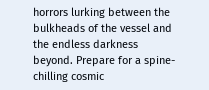horrors lurking between the bulkheads of the vessel and the endless darkness beyond. Prepare for a spine-chilling cosmic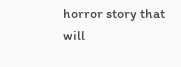horror story that will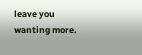leave you wanting more.